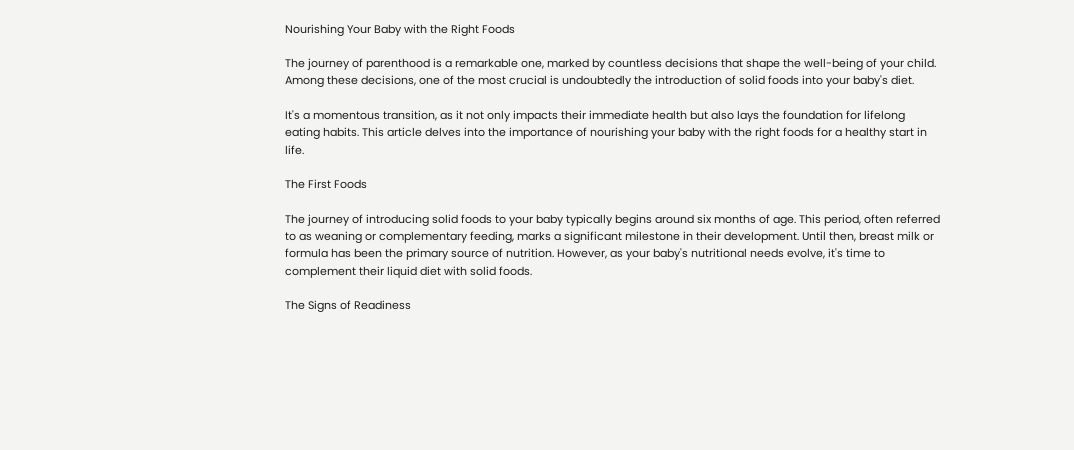Nourishing Your Baby with the Right Foods

The journey of parenthood is a remarkable one, marked by countless decisions that shape the well-being of your child. Among these decisions, one of the most crucial is undoubtedly the introduction of solid foods into your baby's diet.

It's a momentous transition, as it not only impacts their immediate health but also lays the foundation for lifelong eating habits. This article delves into the importance of nourishing your baby with the right foods for a healthy start in life.

The First Foods

The journey of introducing solid foods to your baby typically begins around six months of age. This period, often referred to as weaning or complementary feeding, marks a significant milestone in their development. Until then, breast milk or formula has been the primary source of nutrition. However, as your baby's nutritional needs evolve, it's time to complement their liquid diet with solid foods.

The Signs of Readiness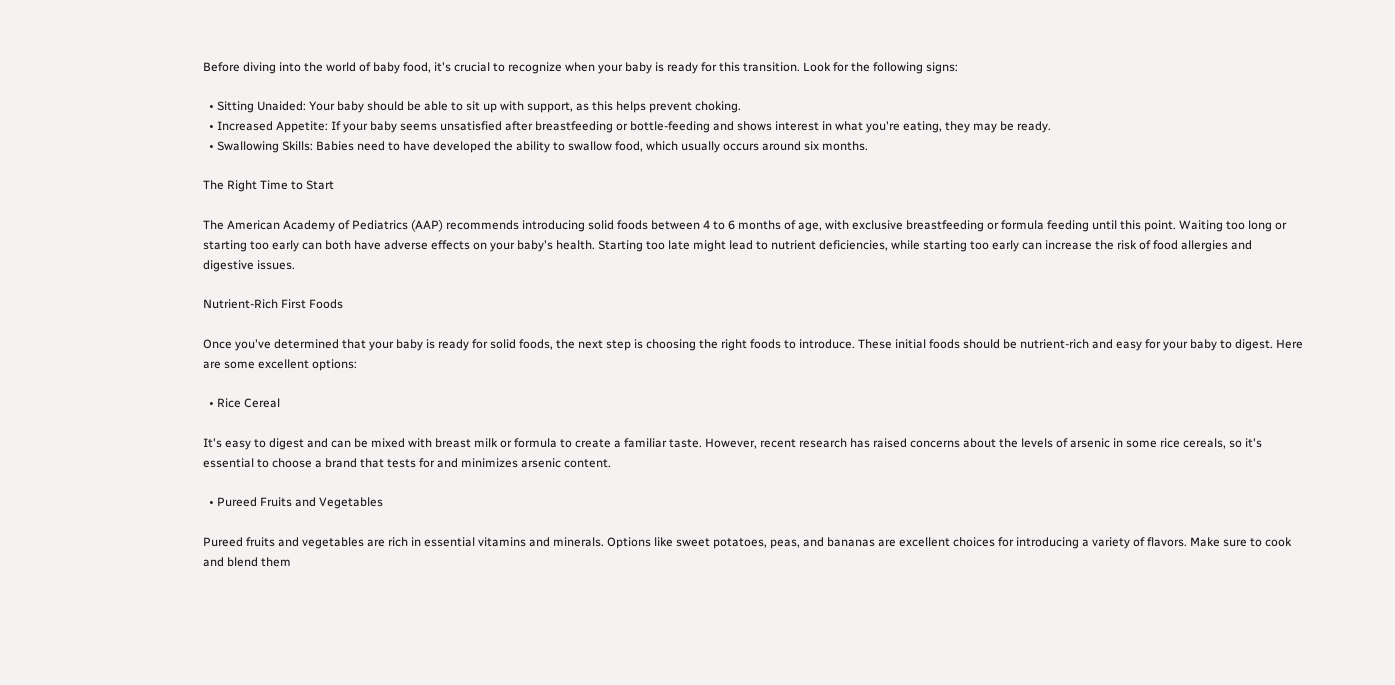Before diving into the world of baby food, it's crucial to recognize when your baby is ready for this transition. Look for the following signs:

  • Sitting Unaided: Your baby should be able to sit up with support, as this helps prevent choking.
  • Increased Appetite: If your baby seems unsatisfied after breastfeeding or bottle-feeding and shows interest in what you're eating, they may be ready.
  • Swallowing Skills: Babies need to have developed the ability to swallow food, which usually occurs around six months.

The Right Time to Start

The American Academy of Pediatrics (AAP) recommends introducing solid foods between 4 to 6 months of age, with exclusive breastfeeding or formula feeding until this point. Waiting too long or starting too early can both have adverse effects on your baby's health. Starting too late might lead to nutrient deficiencies, while starting too early can increase the risk of food allergies and digestive issues.

Nutrient-Rich First Foods

Once you've determined that your baby is ready for solid foods, the next step is choosing the right foods to introduce. These initial foods should be nutrient-rich and easy for your baby to digest. Here are some excellent options:

  • Rice Cereal

It's easy to digest and can be mixed with breast milk or formula to create a familiar taste. However, recent research has raised concerns about the levels of arsenic in some rice cereals, so it's essential to choose a brand that tests for and minimizes arsenic content.

  • Pureed Fruits and Vegetables

Pureed fruits and vegetables are rich in essential vitamins and minerals. Options like sweet potatoes, peas, and bananas are excellent choices for introducing a variety of flavors. Make sure to cook and blend them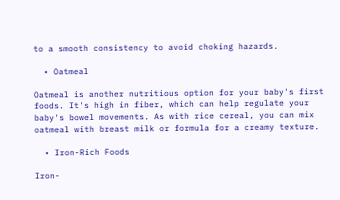to a smooth consistency to avoid choking hazards.

  • Oatmeal

Oatmeal is another nutritious option for your baby's first foods. It's high in fiber, which can help regulate your baby's bowel movements. As with rice cereal, you can mix oatmeal with breast milk or formula for a creamy texture.

  • Iron-Rich Foods

Iron-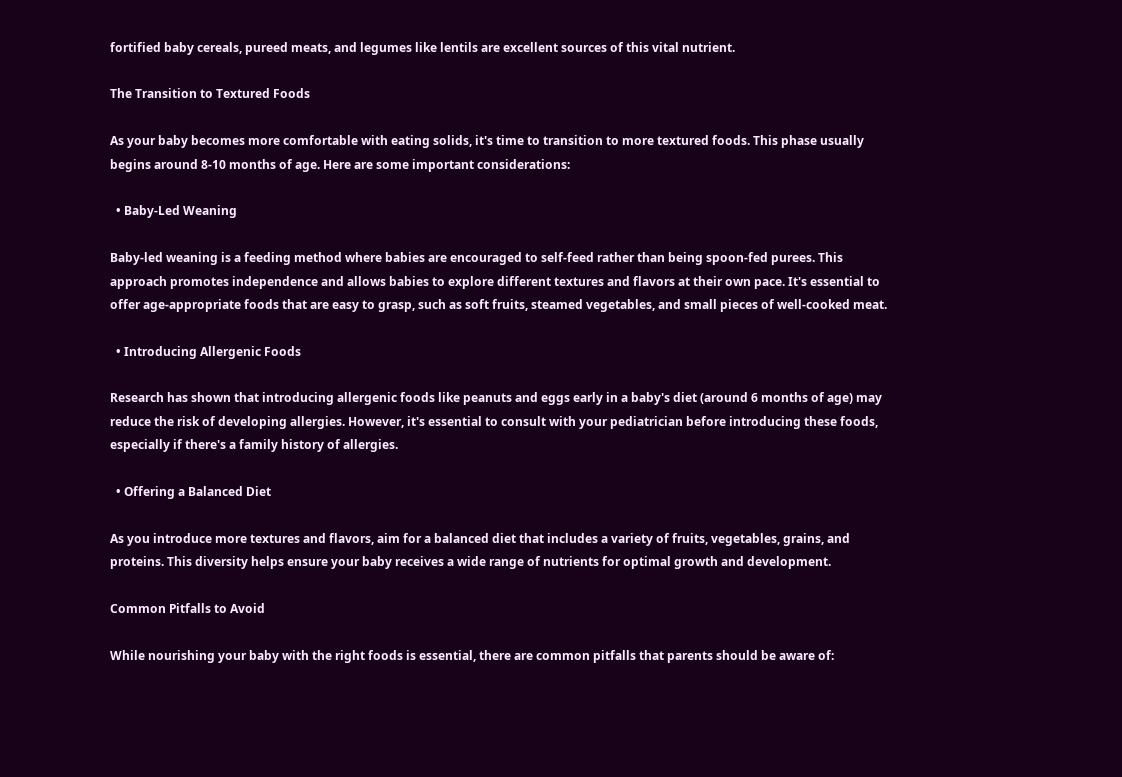fortified baby cereals, pureed meats, and legumes like lentils are excellent sources of this vital nutrient.

The Transition to Textured Foods

As your baby becomes more comfortable with eating solids, it's time to transition to more textured foods. This phase usually begins around 8-10 months of age. Here are some important considerations:

  • Baby-Led Weaning

Baby-led weaning is a feeding method where babies are encouraged to self-feed rather than being spoon-fed purees. This approach promotes independence and allows babies to explore different textures and flavors at their own pace. It's essential to offer age-appropriate foods that are easy to grasp, such as soft fruits, steamed vegetables, and small pieces of well-cooked meat.

  • Introducing Allergenic Foods

Research has shown that introducing allergenic foods like peanuts and eggs early in a baby's diet (around 6 months of age) may reduce the risk of developing allergies. However, it's essential to consult with your pediatrician before introducing these foods, especially if there's a family history of allergies.

  • Offering a Balanced Diet

As you introduce more textures and flavors, aim for a balanced diet that includes a variety of fruits, vegetables, grains, and proteins. This diversity helps ensure your baby receives a wide range of nutrients for optimal growth and development.

Common Pitfalls to Avoid

While nourishing your baby with the right foods is essential, there are common pitfalls that parents should be aware of: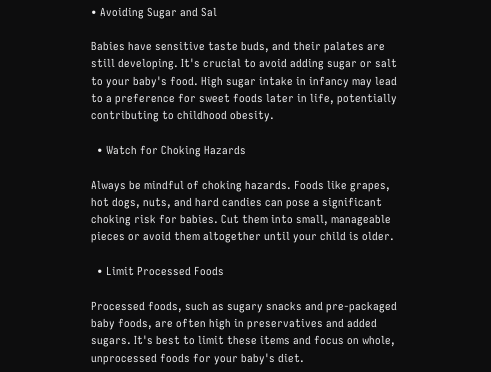• Avoiding Sugar and Sal

Babies have sensitive taste buds, and their palates are still developing. It's crucial to avoid adding sugar or salt to your baby's food. High sugar intake in infancy may lead to a preference for sweet foods later in life, potentially contributing to childhood obesity.

  • Watch for Choking Hazards

Always be mindful of choking hazards. Foods like grapes, hot dogs, nuts, and hard candies can pose a significant choking risk for babies. Cut them into small, manageable pieces or avoid them altogether until your child is older.

  • Limit Processed Foods

Processed foods, such as sugary snacks and pre-packaged baby foods, are often high in preservatives and added sugars. It's best to limit these items and focus on whole, unprocessed foods for your baby's diet.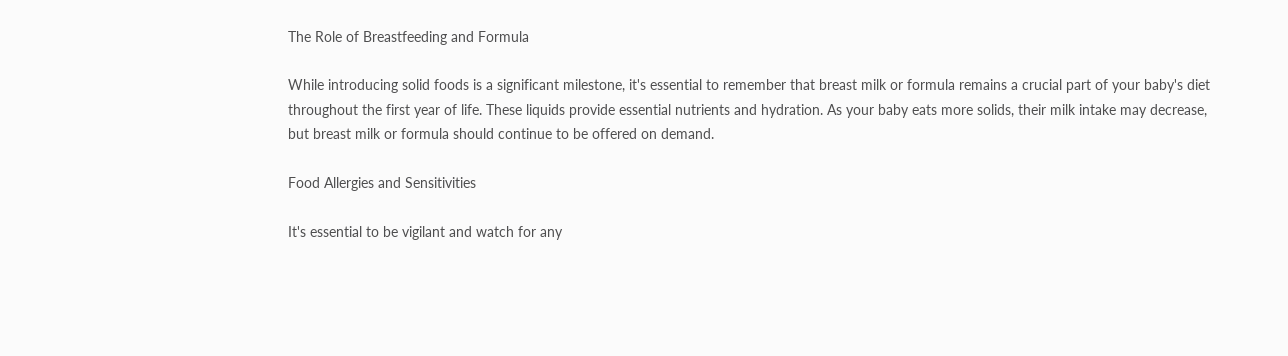The Role of Breastfeeding and Formula

While introducing solid foods is a significant milestone, it's essential to remember that breast milk or formula remains a crucial part of your baby's diet throughout the first year of life. These liquids provide essential nutrients and hydration. As your baby eats more solids, their milk intake may decrease, but breast milk or formula should continue to be offered on demand.

Food Allergies and Sensitivities

It's essential to be vigilant and watch for any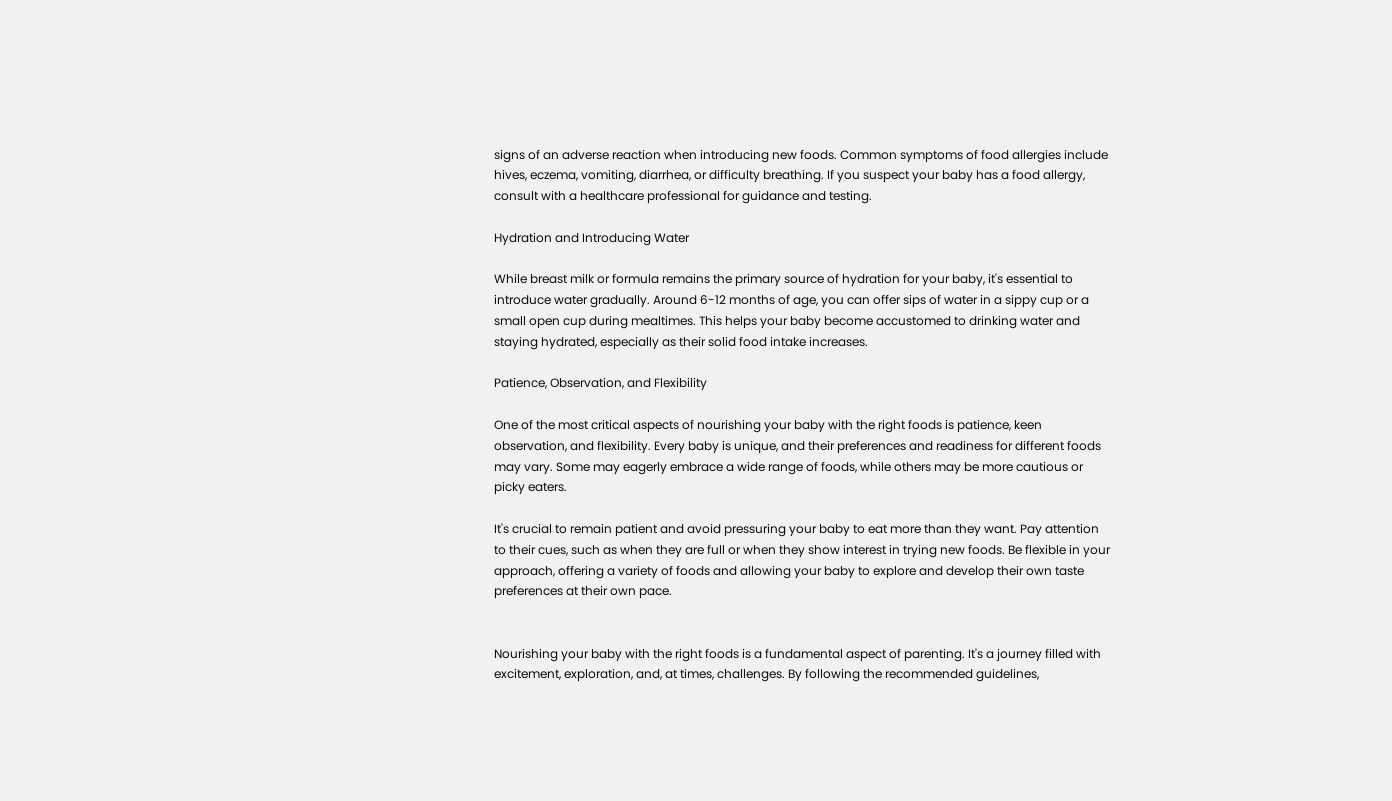signs of an adverse reaction when introducing new foods. Common symptoms of food allergies include hives, eczema, vomiting, diarrhea, or difficulty breathing. If you suspect your baby has a food allergy, consult with a healthcare professional for guidance and testing.

Hydration and Introducing Water

While breast milk or formula remains the primary source of hydration for your baby, it's essential to introduce water gradually. Around 6-12 months of age, you can offer sips of water in a sippy cup or a small open cup during mealtimes. This helps your baby become accustomed to drinking water and staying hydrated, especially as their solid food intake increases.

Patience, Observation, and Flexibility

One of the most critical aspects of nourishing your baby with the right foods is patience, keen observation, and flexibility. Every baby is unique, and their preferences and readiness for different foods may vary. Some may eagerly embrace a wide range of foods, while others may be more cautious or picky eaters.

It's crucial to remain patient and avoid pressuring your baby to eat more than they want. Pay attention to their cues, such as when they are full or when they show interest in trying new foods. Be flexible in your approach, offering a variety of foods and allowing your baby to explore and develop their own taste preferences at their own pace.


Nourishing your baby with the right foods is a fundamental aspect of parenting. It's a journey filled with excitement, exploration, and, at times, challenges. By following the recommended guidelines,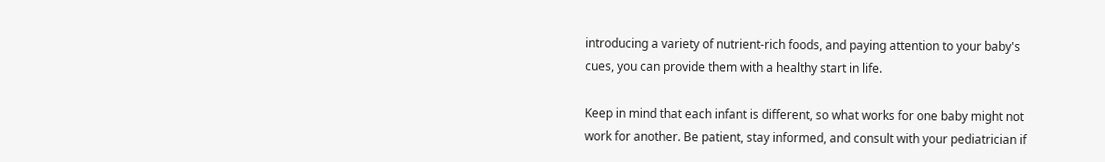introducing a variety of nutrient-rich foods, and paying attention to your baby's cues, you can provide them with a healthy start in life.

Keep in mind that each infant is different, so what works for one baby might not work for another. Be patient, stay informed, and consult with your pediatrician if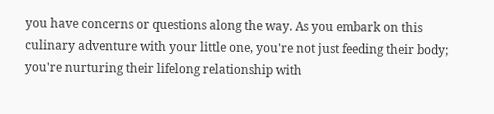you have concerns or questions along the way. As you embark on this culinary adventure with your little one, you're not just feeding their body; you're nurturing their lifelong relationship with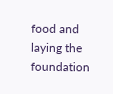food and laying the foundation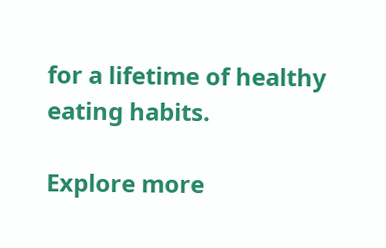for a lifetime of healthy eating habits.

Explore more